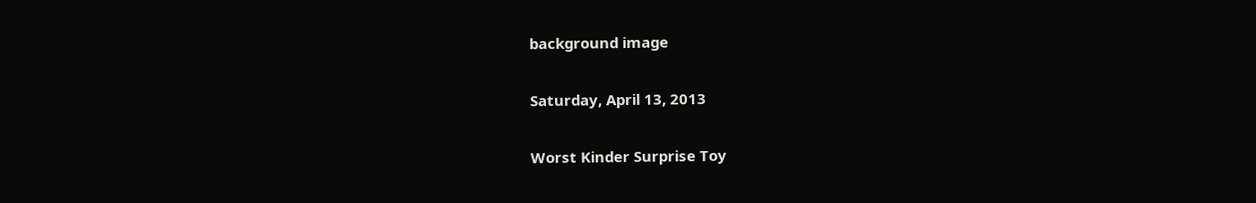background image

Saturday, April 13, 2013

Worst Kinder Surprise Toy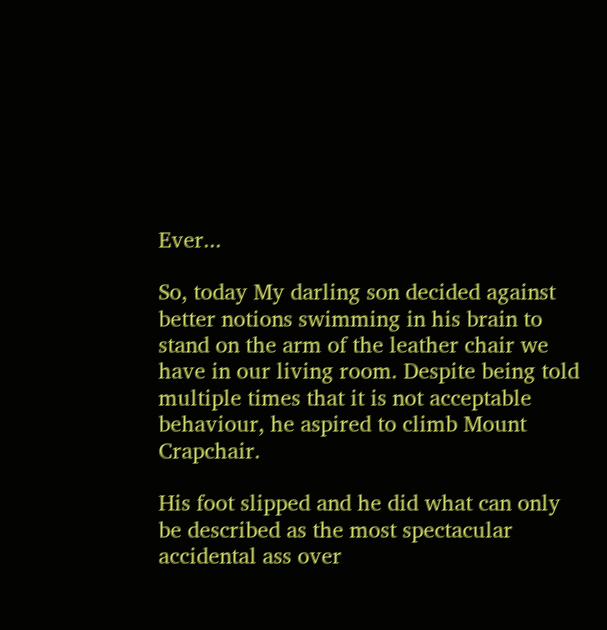Ever...

So, today My darling son decided against better notions swimming in his brain to stand on the arm of the leather chair we have in our living room. Despite being told multiple times that it is not acceptable behaviour, he aspired to climb Mount Crapchair.

His foot slipped and he did what can only be described as the most spectacular accidental ass over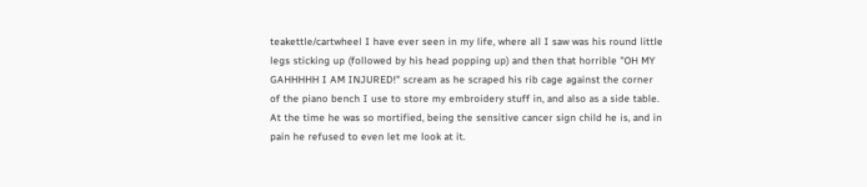teakettle/cartwheel I have ever seen in my life, where all I saw was his round little legs sticking up (followed by his head popping up) and then that horrible "OH MY GAHHHHH I AM INJURED!" scream as he scraped his rib cage against the corner of the piano bench I use to store my embroidery stuff in, and also as a side table. At the time he was so mortified, being the sensitive cancer sign child he is, and in pain he refused to even let me look at it.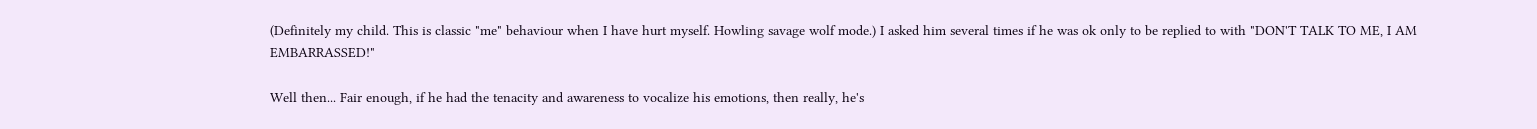(Definitely my child. This is classic "me" behaviour when I have hurt myself. Howling savage wolf mode.) I asked him several times if he was ok only to be replied to with "DON'T TALK TO ME, I AM EMBARRASSED!"

Well then... Fair enough, if he had the tenacity and awareness to vocalize his emotions, then really, he's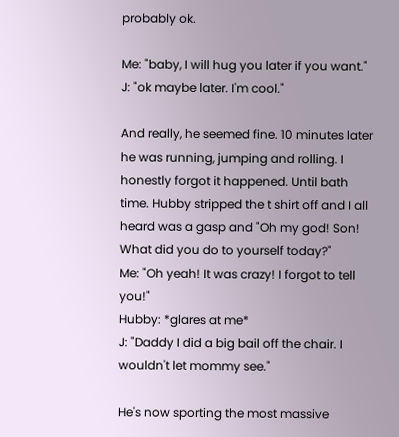probably ok.

Me: "baby, I will hug you later if you want."
J: "ok maybe later. I'm cool."

And really, he seemed fine. 10 minutes later he was running, jumping and rolling. I honestly forgot it happened. Until bath time. Hubby stripped the t shirt off and I all heard was a gasp and "Oh my god! Son! What did you do to yourself today?"
Me: "Oh yeah! It was crazy! I forgot to tell you!"
Hubby: *glares at me*
J: "Daddy I did a big bail off the chair. I wouldn't let mommy see."

He's now sporting the most massive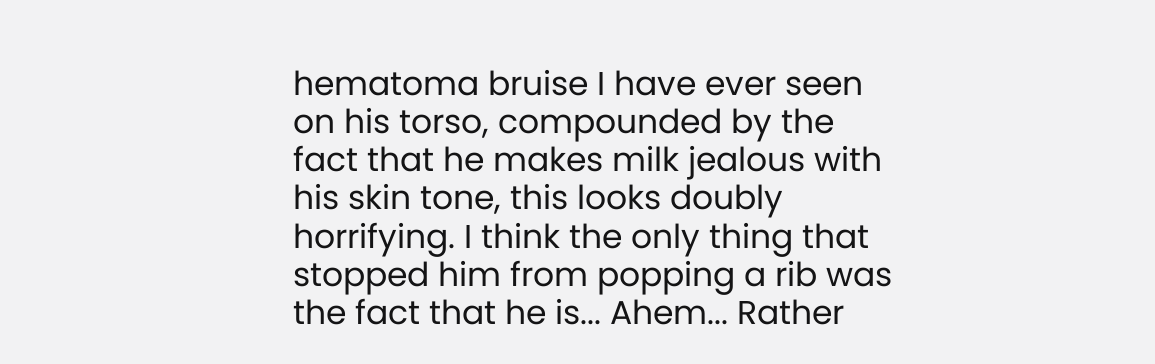hematoma bruise I have ever seen on his torso, compounded by the fact that he makes milk jealous with his skin tone, this looks doubly horrifying. I think the only thing that stopped him from popping a rib was the fact that he is... Ahem... Rather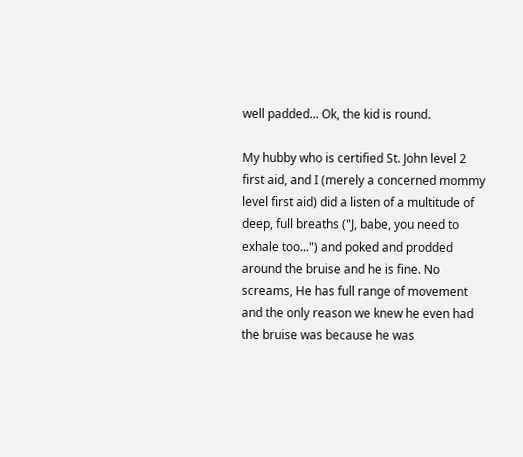well padded... Ok, the kid is round.

My hubby who is certified St. John level 2 first aid, and I (merely a concerned mommy level first aid) did a listen of a multitude of deep, full breaths ("J, babe, you need to exhale too...") and poked and prodded around the bruise and he is fine. No screams, He has full range of movement and the only reason we knew he even had the bruise was because he was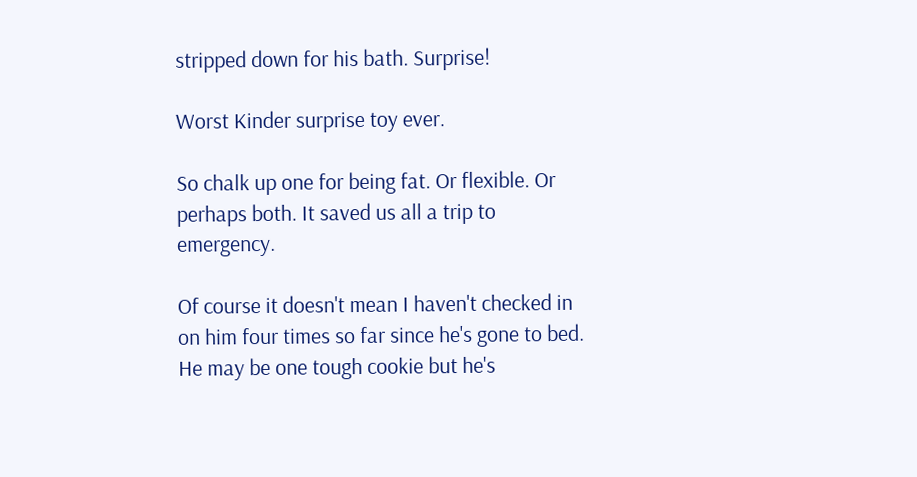stripped down for his bath. Surprise!

Worst Kinder surprise toy ever.

So chalk up one for being fat. Or flexible. Or perhaps both. It saved us all a trip to emergency.

Of course it doesn't mean I haven't checked in on him four times so far since he's gone to bed. He may be one tough cookie but he's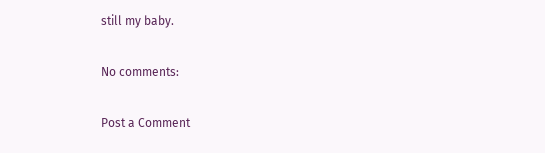still my baby.

No comments:

Post a Comment